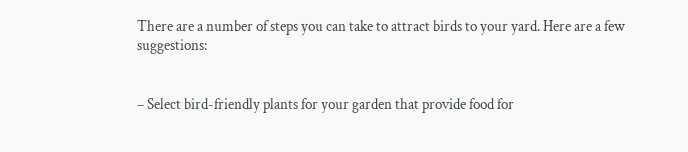There are a number of steps you can take to attract birds to your yard. Here are a few suggestions:


– Select bird-friendly plants for your garden that provide food for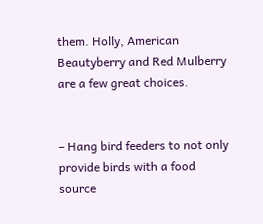them. Holly, American Beautyberry and Red Mulberry are a few great choices.


– Hang bird feeders to not only provide birds with a food source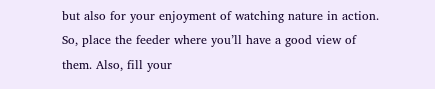but also for your enjoyment of watching nature in action. So, place the feeder where you’ll have a good view of them. Also, fill your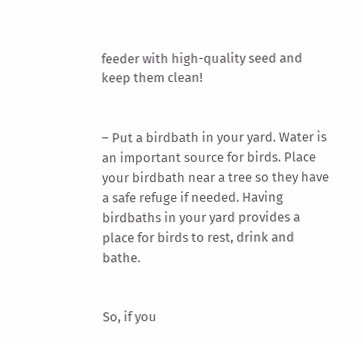feeder with high-quality seed and keep them clean!


– Put a birdbath in your yard. Water is an important source for birds. Place your birdbath near a tree so they have a safe refuge if needed. Having birdbaths in your yard provides a place for birds to rest, drink and bathe.


So, if you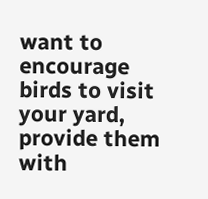want to encourage birds to visit your yard, provide them with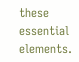these essential elements.